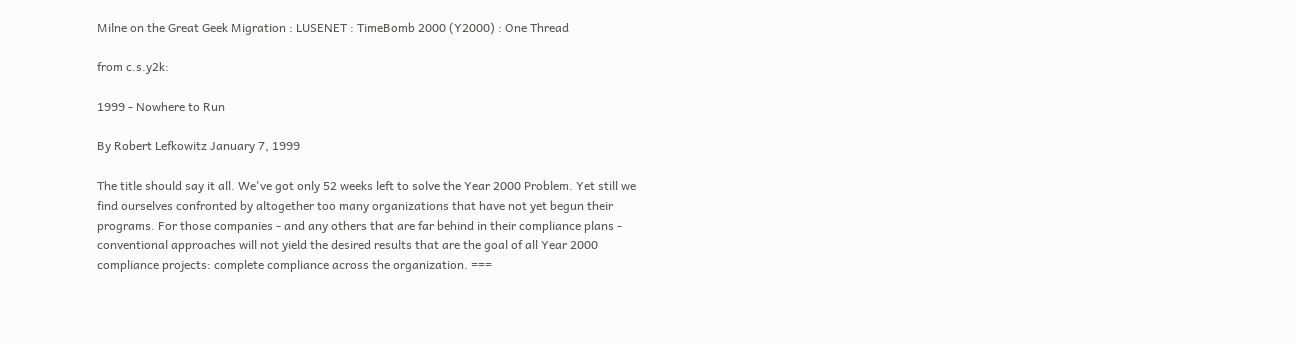Milne on the Great Geek Migration : LUSENET : TimeBomb 2000 (Y2000) : One Thread

from c.s.y2k:

1999 - Nowhere to Run

By Robert Lefkowitz January 7, 1999

The title should say it all. We've got only 52 weeks left to solve the Year 2000 Problem. Yet still we find ourselves confronted by altogether too many organizations that have not yet begun their programs. For those companies - and any others that are far behind in their compliance plans - conventional approaches will not yield the desired results that are the goal of all Year 2000 compliance projects: complete compliance across the organization. ===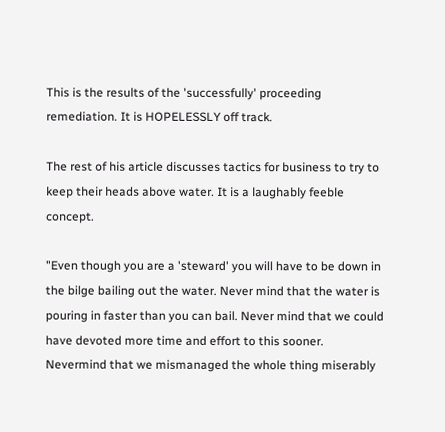This is the results of the 'successfully' proceeding remediation. It is HOPELESSLY off track.

The rest of his article discusses tactics for business to try to keep their heads above water. It is a laughably feeble concept.

"Even though you are a 'steward' you will have to be down in the bilge bailing out the water. Never mind that the water is pouring in faster than you can bail. Never mind that we could have devoted more time and effort to this sooner. Nevermind that we mismanaged the whole thing miserably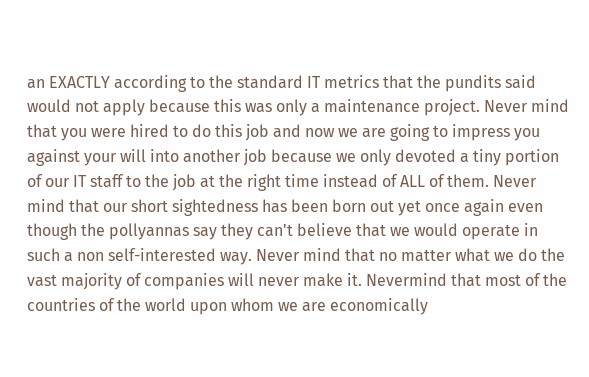an EXACTLY according to the standard IT metrics that the pundits said would not apply because this was only a maintenance project. Never mind that you were hired to do this job and now we are going to impress you against your will into another job because we only devoted a tiny portion of our IT staff to the job at the right time instead of ALL of them. Never mind that our short sightedness has been born out yet once again even though the pollyannas say they can't believe that we would operate in such a non self-interested way. Never mind that no matter what we do the vast majority of companies will never make it. Nevermind that most of the countries of the world upon whom we are economically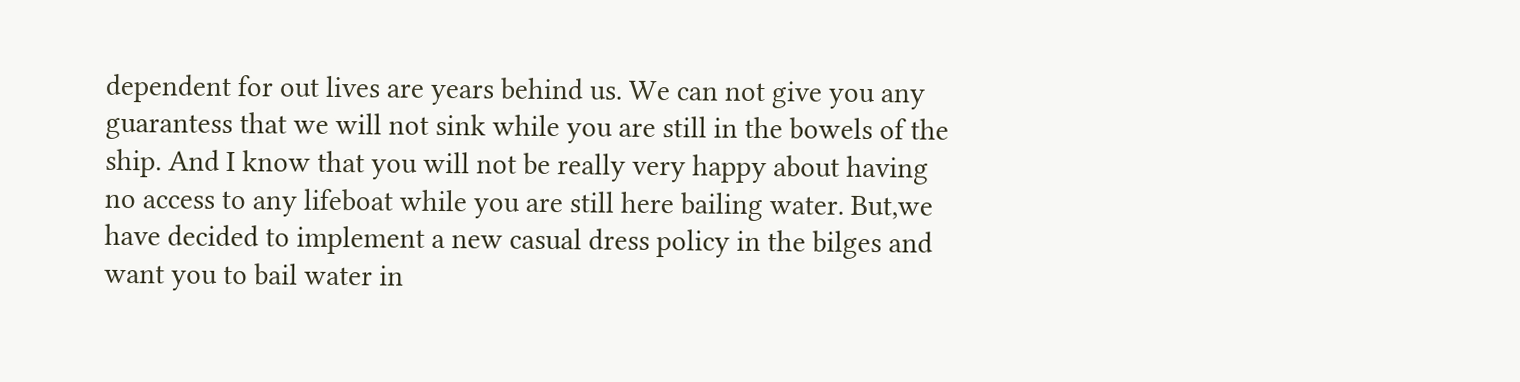dependent for out lives are years behind us. We can not give you any guarantess that we will not sink while you are still in the bowels of the ship. And I know that you will not be really very happy about having no access to any lifeboat while you are still here bailing water. But,we have decided to implement a new casual dress policy in the bilges and want you to bail water in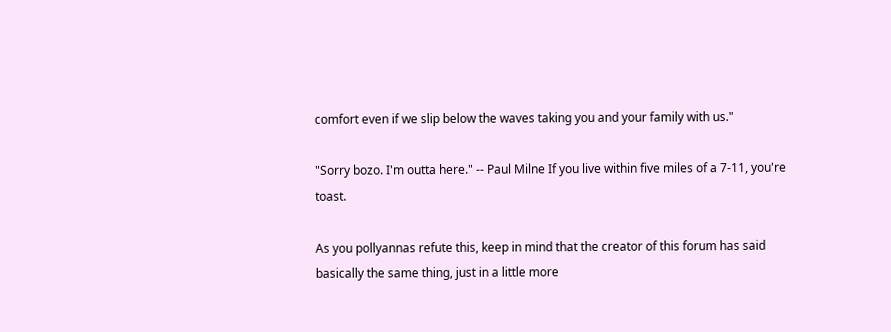comfort even if we slip below the waves taking you and your family with us."

"Sorry bozo. I'm outta here." -- Paul Milne If you live within five miles of a 7-11, you're toast.

As you pollyannas refute this, keep in mind that the creator of this forum has said basically the same thing, just in a little more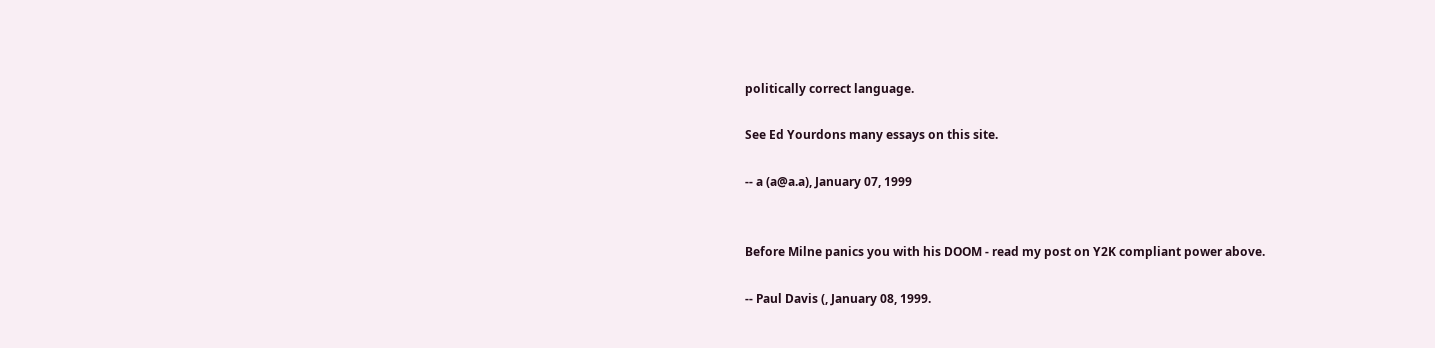politically correct language.

See Ed Yourdons many essays on this site.

-- a (a@a.a), January 07, 1999


Before Milne panics you with his DOOM - read my post on Y2K compliant power above.

-- Paul Davis (, January 08, 1999.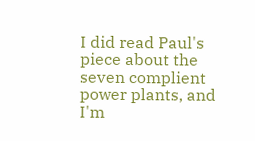I did read Paul's piece about the seven complient power plants, and I'm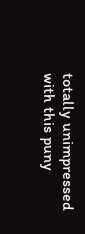totally unimpressed with this puny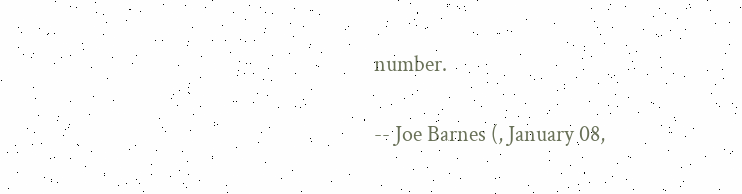number.

-- Joe Barnes (, January 08,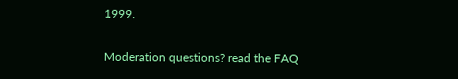1999.

Moderation questions? read the FAQ